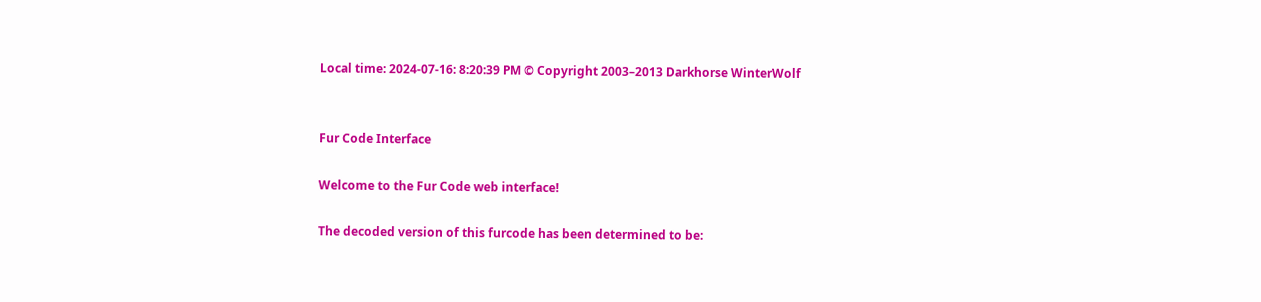Local time: 2024-07-16: 8:20:39 PM © Copyright 2003–2013 Darkhorse WinterWolf


Fur Code Interface

Welcome to the Fur Code web interface!

The decoded version of this furcode has been determined to be: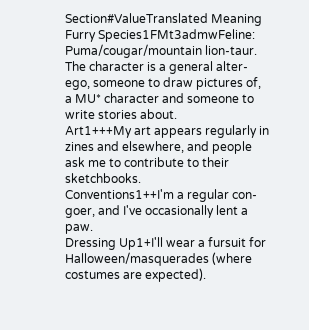Section#ValueTranslated Meaning
Furry Species1FMt3admwFeline: Puma/cougar/mountain lion-taur. The character is a general alter-ego, someone to draw pictures of, a MU* character and someone to write stories about.
Art1+++My art appears regularly in zines and elsewhere, and people ask me to contribute to their sketchbooks.
Conventions1++I'm a regular con-goer, and I've occasionally lent a paw.
Dressing Up1+I'll wear a fursuit for Halloween/masquerades (where costumes are expected).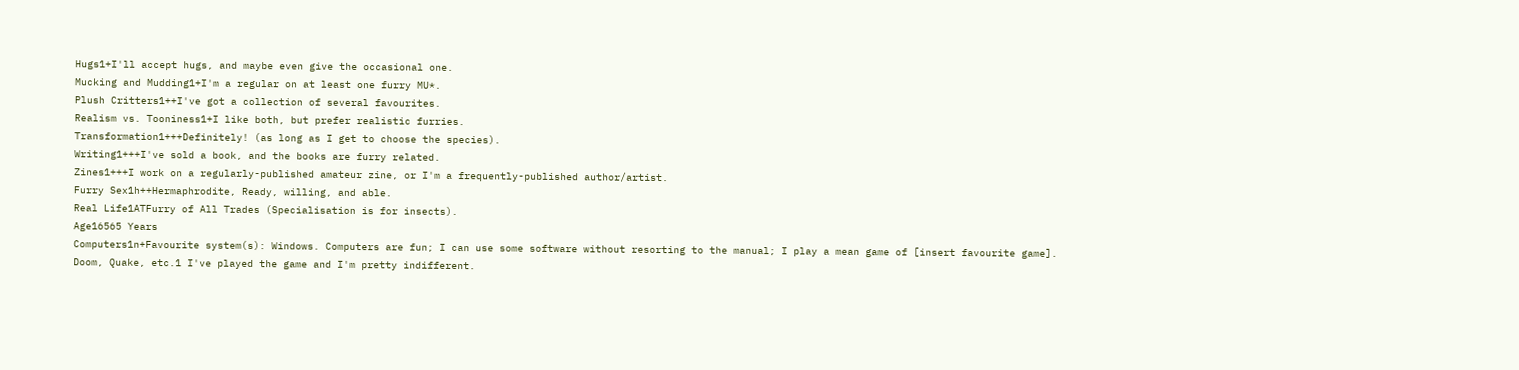Hugs1+I'll accept hugs, and maybe even give the occasional one.
Mucking and Mudding1+I'm a regular on at least one furry MU*.
Plush Critters1++I've got a collection of several favourites.
Realism vs. Tooniness1+I like both, but prefer realistic furries.
Transformation1+++Definitely! (as long as I get to choose the species).
Writing1+++I've sold a book, and the books are furry related.
Zines1+++I work on a regularly-published amateur zine, or I'm a frequently-published author/artist.
Furry Sex1h++Hermaphrodite, Ready, willing, and able.
Real Life1ATFurry of All Trades (Specialisation is for insects).
Age16565 Years
Computers1n+Favourite system(s): Windows. Computers are fun; I can use some software without resorting to the manual; I play a mean game of [insert favourite game].
Doom, Quake, etc.1 I've played the game and I'm pretty indifferent.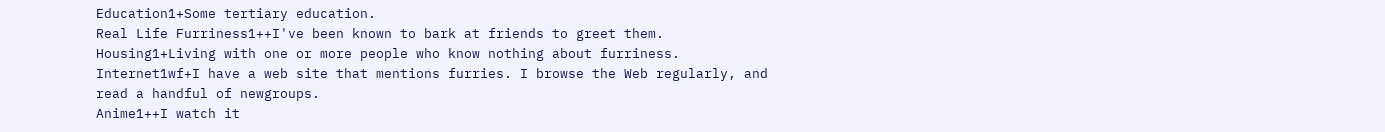Education1+Some tertiary education.
Real Life Furriness1++I've been known to bark at friends to greet them.
Housing1+Living with one or more people who know nothing about furriness.
Internet1wf+I have a web site that mentions furries. I browse the Web regularly, and read a handful of newgroups.
Anime1++I watch it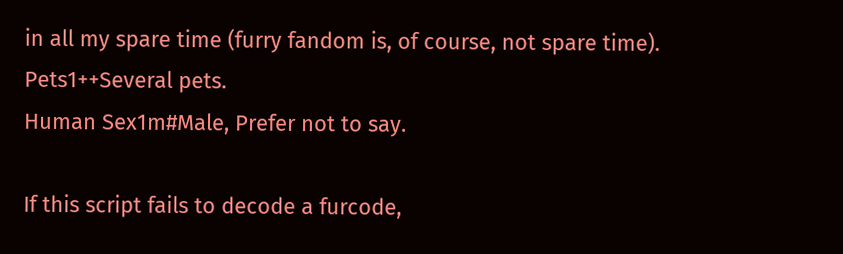in all my spare time (furry fandom is, of course, not spare time).
Pets1++Several pets.
Human Sex1m#Male, Prefer not to say.

If this script fails to decode a furcode,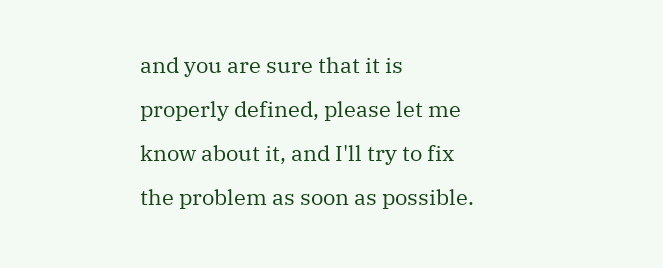and you are sure that it is properly defined, please let me know about it, and I'll try to fix the problem as soon as possible.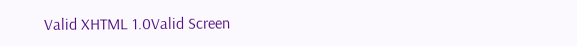Valid XHTML 1.0Valid Screen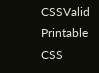CSSValid Printable CSS